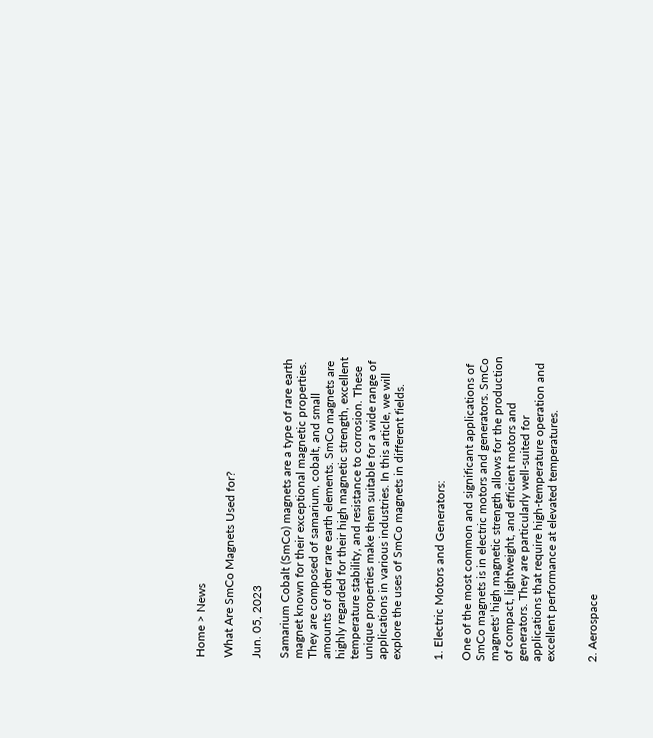Home > News

What Are SmCo Magnets Used for?

Jun. 05, 2023

Samarium Cobalt (SmCo) magnets are a type of rare earth magnet known for their exceptional magnetic properties. They are composed of samarium, cobalt, and small amounts of other rare earth elements. SmCo magnets are highly regarded for their high magnetic strength, excellent temperature stability, and resistance to corrosion. These unique properties make them suitable for a wide range of applications in various industries. In this article, we will explore the uses of SmCo magnets in different fields.


1. Electric Motors and Generators:

One of the most common and significant applications of SmCo magnets is in electric motors and generators. SmCo magnets' high magnetic strength allows for the production of compact, lightweight, and efficient motors and generators. They are particularly well-suited for applications that require high-temperature operation and excellent performance at elevated temperatures.


2. Aerospace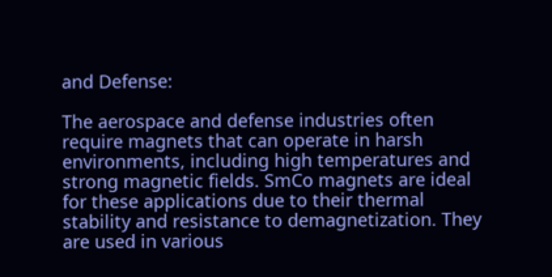and Defense:

The aerospace and defense industries often require magnets that can operate in harsh environments, including high temperatures and strong magnetic fields. SmCo magnets are ideal for these applications due to their thermal stability and resistance to demagnetization. They are used in various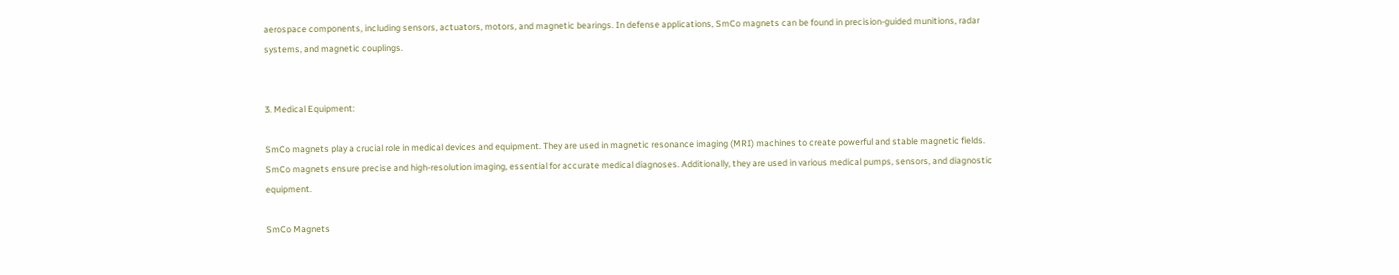aerospace components, including sensors, actuators, motors, and magnetic bearings. In defense applications, SmCo magnets can be found in precision-guided munitions, radar systems, and magnetic couplings.


3. Medical Equipment:

SmCo magnets play a crucial role in medical devices and equipment. They are used in magnetic resonance imaging (MRI) machines to create powerful and stable magnetic fields. SmCo magnets ensure precise and high-resolution imaging, essential for accurate medical diagnoses. Additionally, they are used in various medical pumps, sensors, and diagnostic equipment.

SmCo Magnets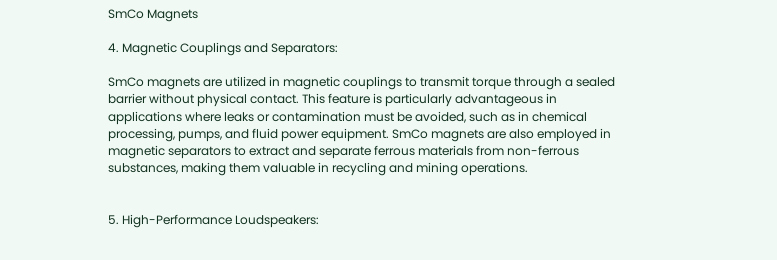SmCo Magnets

4. Magnetic Couplings and Separators:

SmCo magnets are utilized in magnetic couplings to transmit torque through a sealed barrier without physical contact. This feature is particularly advantageous in applications where leaks or contamination must be avoided, such as in chemical processing, pumps, and fluid power equipment. SmCo magnets are also employed in magnetic separators to extract and separate ferrous materials from non-ferrous substances, making them valuable in recycling and mining operations.


5. High-Performance Loudspeakers: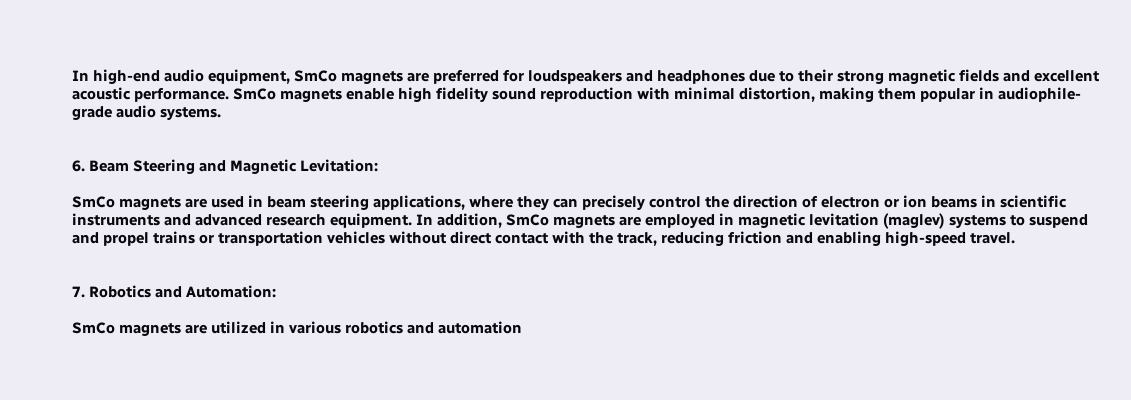In high-end audio equipment, SmCo magnets are preferred for loudspeakers and headphones due to their strong magnetic fields and excellent acoustic performance. SmCo magnets enable high fidelity sound reproduction with minimal distortion, making them popular in audiophile-grade audio systems.


6. Beam Steering and Magnetic Levitation:

SmCo magnets are used in beam steering applications, where they can precisely control the direction of electron or ion beams in scientific instruments and advanced research equipment. In addition, SmCo magnets are employed in magnetic levitation (maglev) systems to suspend and propel trains or transportation vehicles without direct contact with the track, reducing friction and enabling high-speed travel.


7. Robotics and Automation:

SmCo magnets are utilized in various robotics and automation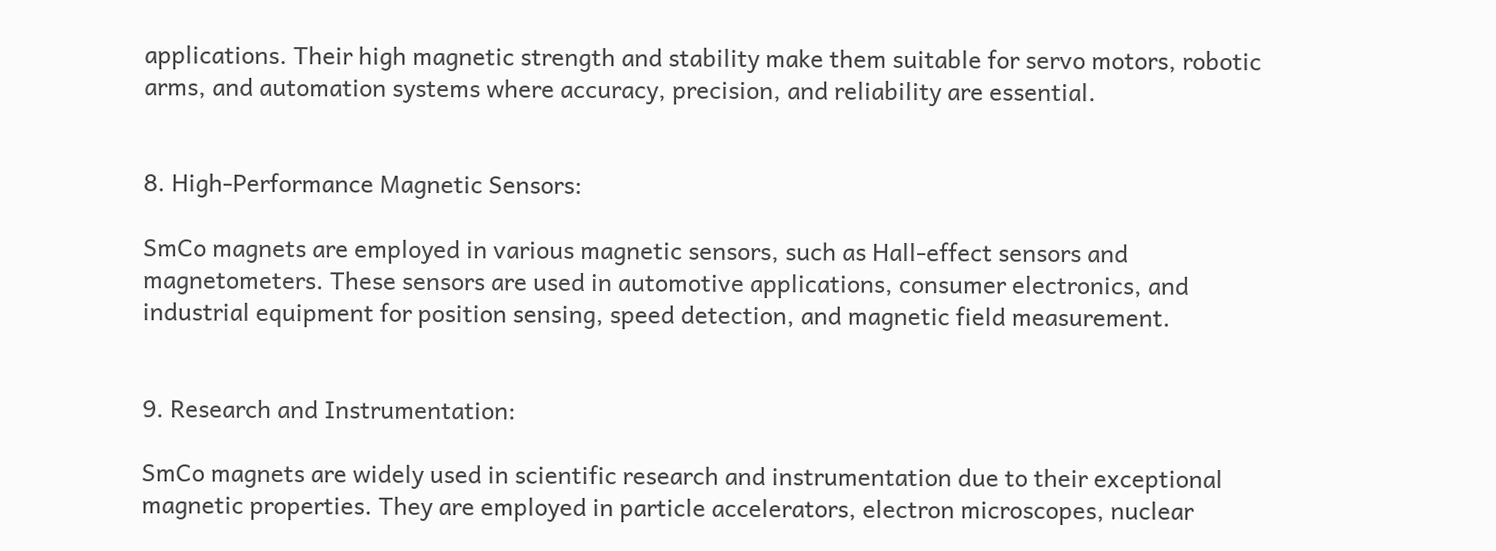applications. Their high magnetic strength and stability make them suitable for servo motors, robotic arms, and automation systems where accuracy, precision, and reliability are essential.


8. High-Performance Magnetic Sensors:

SmCo magnets are employed in various magnetic sensors, such as Hall-effect sensors and magnetometers. These sensors are used in automotive applications, consumer electronics, and industrial equipment for position sensing, speed detection, and magnetic field measurement.


9. Research and Instrumentation:

SmCo magnets are widely used in scientific research and instrumentation due to their exceptional magnetic properties. They are employed in particle accelerators, electron microscopes, nuclear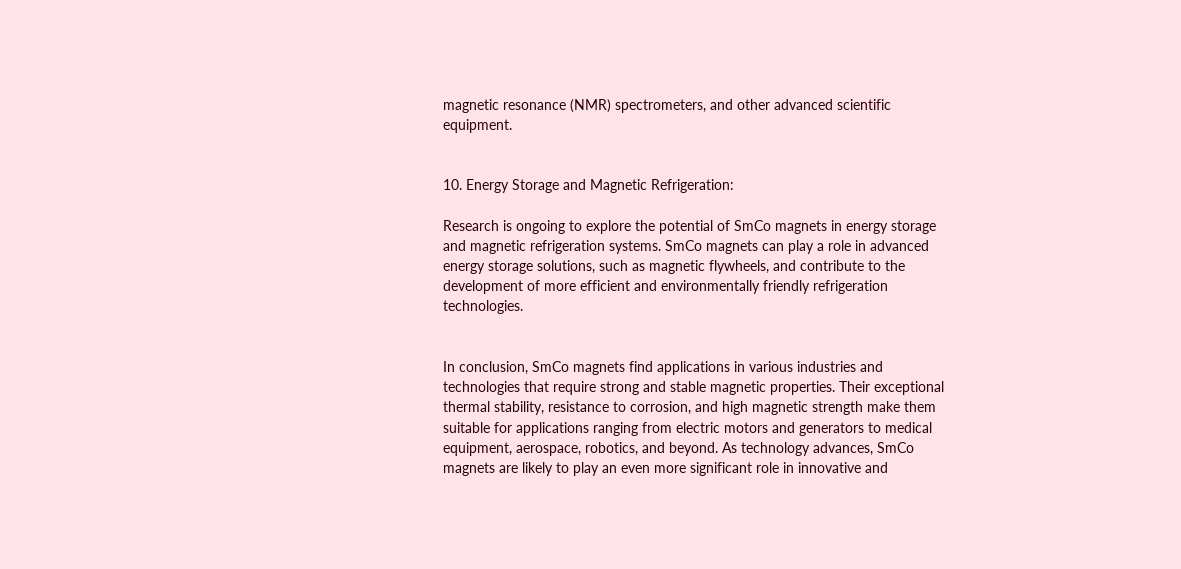magnetic resonance (NMR) spectrometers, and other advanced scientific equipment.


10. Energy Storage and Magnetic Refrigeration:

Research is ongoing to explore the potential of SmCo magnets in energy storage and magnetic refrigeration systems. SmCo magnets can play a role in advanced energy storage solutions, such as magnetic flywheels, and contribute to the development of more efficient and environmentally friendly refrigeration technologies.


In conclusion, SmCo magnets find applications in various industries and technologies that require strong and stable magnetic properties. Their exceptional thermal stability, resistance to corrosion, and high magnetic strength make them suitable for applications ranging from electric motors and generators to medical equipment, aerospace, robotics, and beyond. As technology advances, SmCo magnets are likely to play an even more significant role in innovative and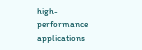high-performance applications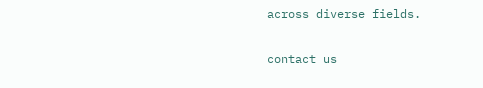across diverse fields.

contact us